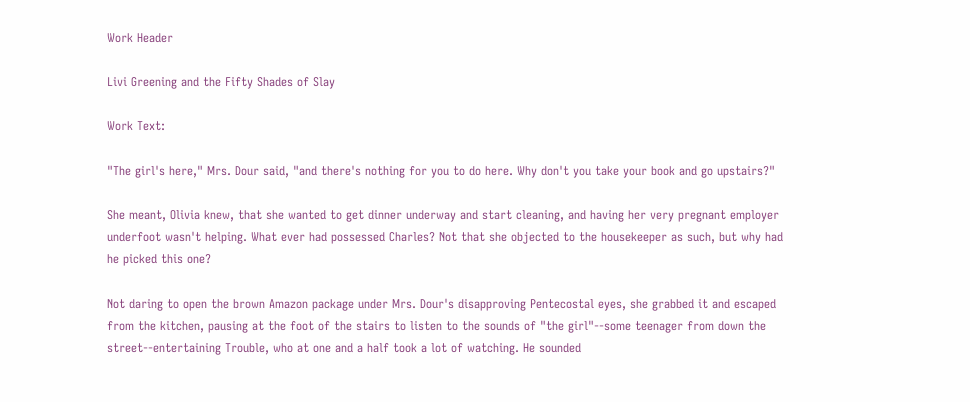Work Header

Livi Greening and the Fifty Shades of Slay

Work Text:

"The girl's here," Mrs. Dour said, "and there's nothing for you to do here. Why don't you take your book and go upstairs?"

She meant, Olivia knew, that she wanted to get dinner underway and start cleaning, and having her very pregnant employer underfoot wasn't helping. What ever had possessed Charles? Not that she objected to the housekeeper as such, but why had he picked this one?

Not daring to open the brown Amazon package under Mrs. Dour's disapproving Pentecostal eyes, she grabbed it and escaped from the kitchen, pausing at the foot of the stairs to listen to the sounds of "the girl"--some teenager from down the street--entertaining Trouble, who at one and a half took a lot of watching. He sounded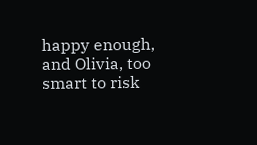happy enough, and Olivia, too smart to risk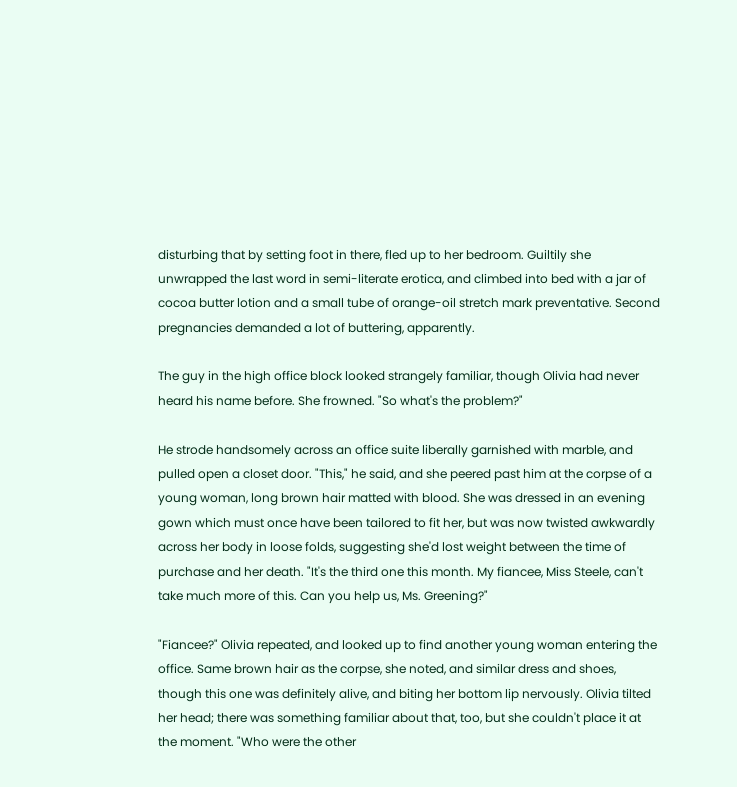disturbing that by setting foot in there, fled up to her bedroom. Guiltily she unwrapped the last word in semi-literate erotica, and climbed into bed with a jar of cocoa butter lotion and a small tube of orange-oil stretch mark preventative. Second pregnancies demanded a lot of buttering, apparently.

The guy in the high office block looked strangely familiar, though Olivia had never heard his name before. She frowned. "So what's the problem?"

He strode handsomely across an office suite liberally garnished with marble, and pulled open a closet door. "This," he said, and she peered past him at the corpse of a young woman, long brown hair matted with blood. She was dressed in an evening gown which must once have been tailored to fit her, but was now twisted awkwardly across her body in loose folds, suggesting she'd lost weight between the time of purchase and her death. "It's the third one this month. My fiancee, Miss Steele, can't take much more of this. Can you help us, Ms. Greening?"

"Fiancee?" Olivia repeated, and looked up to find another young woman entering the office. Same brown hair as the corpse, she noted, and similar dress and shoes, though this one was definitely alive, and biting her bottom lip nervously. Olivia tilted her head; there was something familiar about that, too, but she couldn't place it at the moment. "Who were the other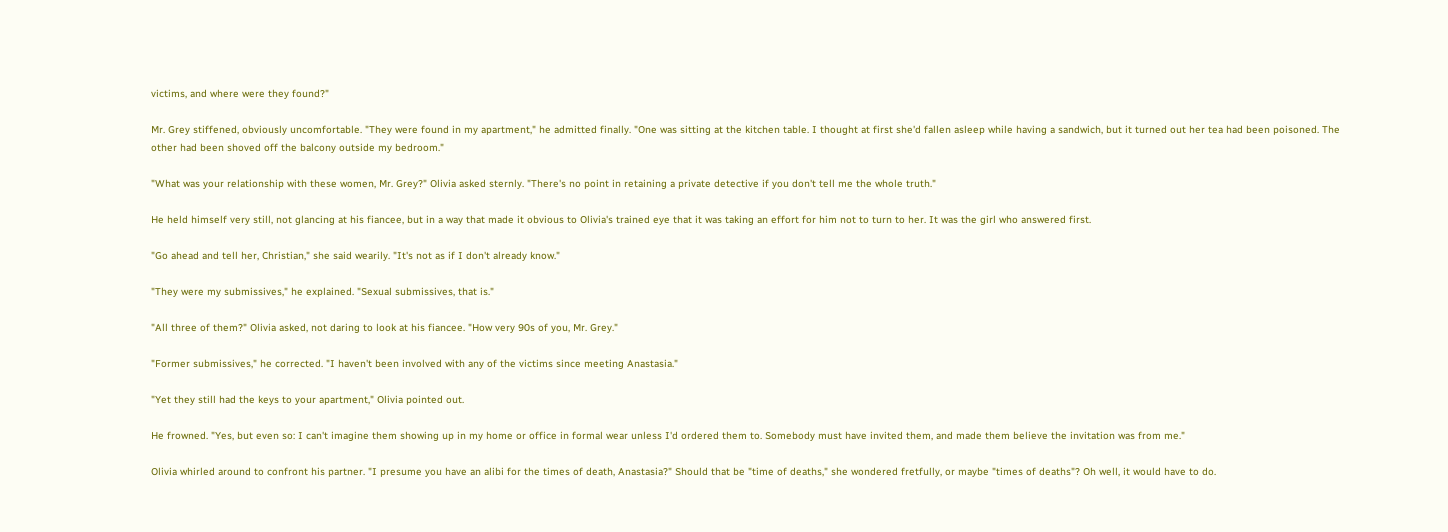victims, and where were they found?"

Mr. Grey stiffened, obviously uncomfortable. "They were found in my apartment," he admitted finally. "One was sitting at the kitchen table. I thought at first she'd fallen asleep while having a sandwich, but it turned out her tea had been poisoned. The other had been shoved off the balcony outside my bedroom."

"What was your relationship with these women, Mr. Grey?" Olivia asked sternly. "There's no point in retaining a private detective if you don't tell me the whole truth."

He held himself very still, not glancing at his fiancee, but in a way that made it obvious to Olivia's trained eye that it was taking an effort for him not to turn to her. It was the girl who answered first.

"Go ahead and tell her, Christian," she said wearily. "It's not as if I don't already know."

"They were my submissives," he explained. "Sexual submissives, that is."

"All three of them?" Olivia asked, not daring to look at his fiancee. "How very 90s of you, Mr. Grey."

"Former submissives," he corrected. "I haven't been involved with any of the victims since meeting Anastasia."

"Yet they still had the keys to your apartment," Olivia pointed out.

He frowned. "Yes, but even so: I can't imagine them showing up in my home or office in formal wear unless I'd ordered them to. Somebody must have invited them, and made them believe the invitation was from me."

Olivia whirled around to confront his partner. "I presume you have an alibi for the times of death, Anastasia?" Should that be "time of deaths," she wondered fretfully, or maybe "times of deaths"? Oh well, it would have to do.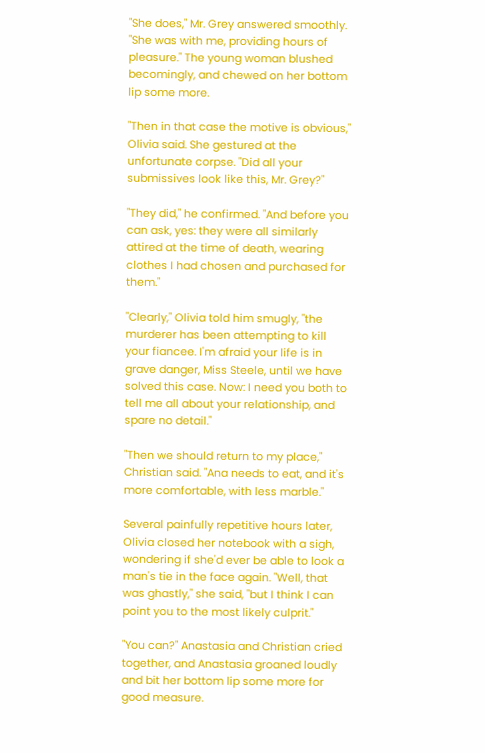"She does," Mr. Grey answered smoothly. "She was with me, providing hours of pleasure." The young woman blushed becomingly, and chewed on her bottom lip some more.

"Then in that case the motive is obvious," Olivia said. She gestured at the unfortunate corpse. "Did all your submissives look like this, Mr. Grey?"

"They did," he confirmed. "And before you can ask, yes: they were all similarly attired at the time of death, wearing clothes I had chosen and purchased for them."

"Clearly," Olivia told him smugly, "the murderer has been attempting to kill your fiancee. I'm afraid your life is in grave danger, Miss Steele, until we have solved this case. Now: I need you both to tell me all about your relationship, and spare no detail."

"Then we should return to my place," Christian said. "Ana needs to eat, and it's more comfortable, with less marble."

Several painfully repetitive hours later, Olivia closed her notebook with a sigh, wondering if she'd ever be able to look a man's tie in the face again. "Well, that was ghastly," she said, "but I think I can point you to the most likely culprit."

"You can?" Anastasia and Christian cried together, and Anastasia groaned loudly and bit her bottom lip some more for good measure.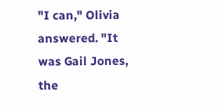"I can," Olivia answered. "It was Gail Jones, the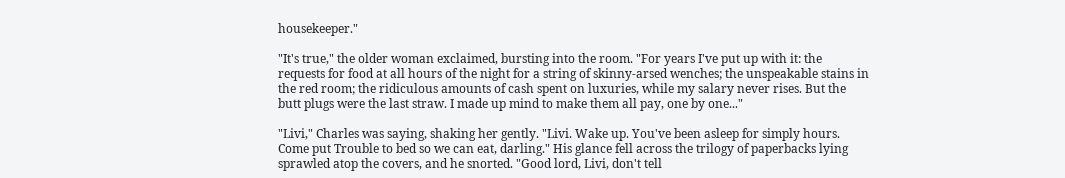housekeeper."

"It's true," the older woman exclaimed, bursting into the room. "For years I've put up with it: the requests for food at all hours of the night for a string of skinny-arsed wenches; the unspeakable stains in the red room; the ridiculous amounts of cash spent on luxuries, while my salary never rises. But the butt plugs were the last straw. I made up mind to make them all pay, one by one..."

"Livi," Charles was saying, shaking her gently. "Livi. Wake up. You've been asleep for simply hours. Come put Trouble to bed so we can eat, darling." His glance fell across the trilogy of paperbacks lying sprawled atop the covers, and he snorted. "Good lord, Livi, don't tell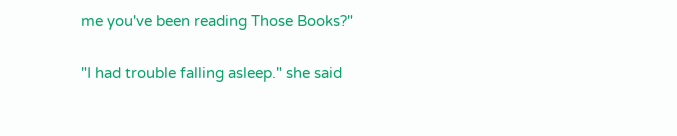me you've been reading Those Books?"

"I had trouble falling asleep." she said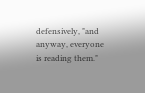defensively, "and anyway, everyone is reading them."